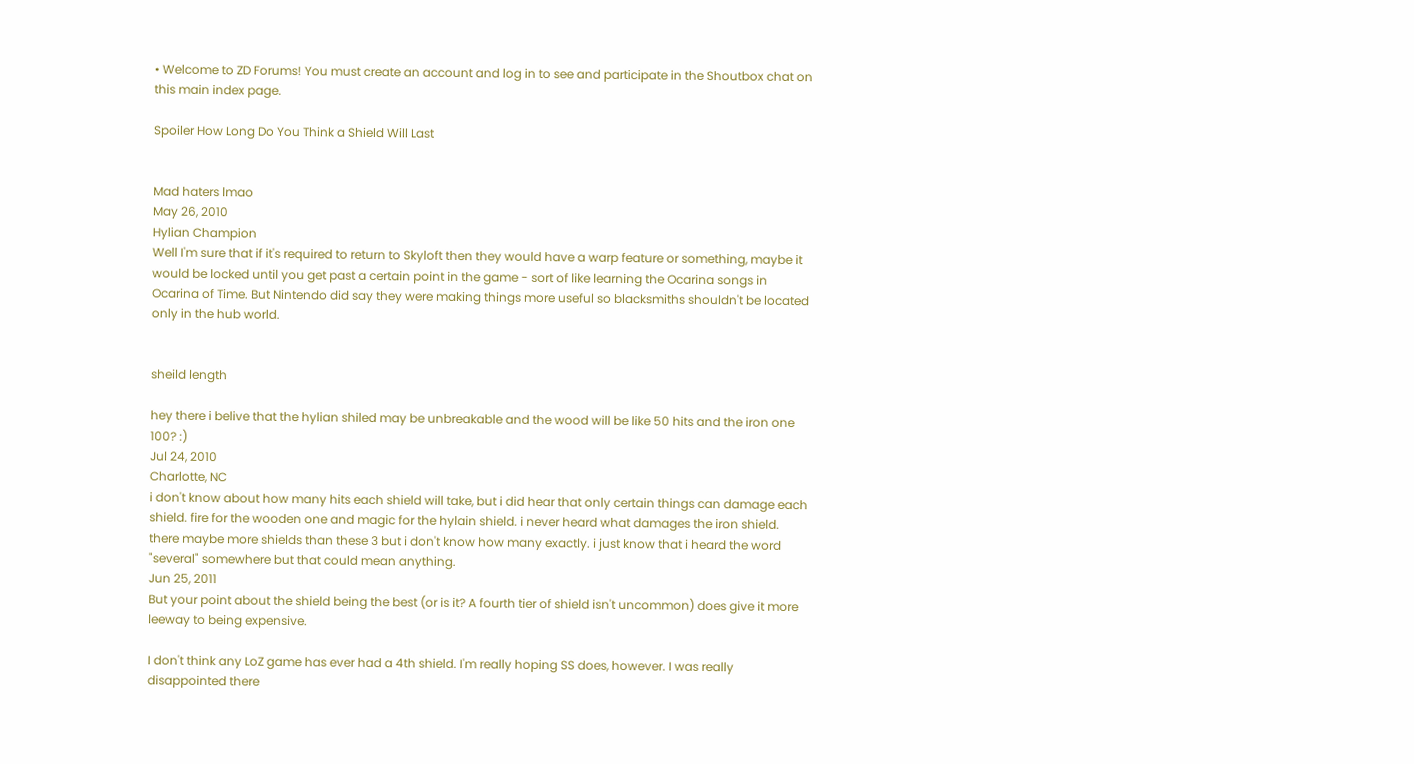• Welcome to ZD Forums! You must create an account and log in to see and participate in the Shoutbox chat on this main index page.

Spoiler How Long Do You Think a Shield Will Last


Mad haters lmao
May 26, 2010
Hylian Champion
Well I'm sure that if it's required to return to Skyloft then they would have a warp feature or something, maybe it would be locked until you get past a certain point in the game - sort of like learning the Ocarina songs in Ocarina of Time. But Nintendo did say they were making things more useful so blacksmiths shouldn't be located only in the hub world.


sheild length

hey there i belive that the hylian shiled may be unbreakable and the wood will be like 50 hits and the iron one 100? :)
Jul 24, 2010
Charlotte, NC
i don't know about how many hits each shield will take, but i did hear that only certain things can damage each shield. fire for the wooden one and magic for the hylain shield. i never heard what damages the iron shield. there maybe more shields than these 3 but i don't know how many exactly. i just know that i heard the word "several" somewhere but that could mean anything.
Jun 25, 2011
But your point about the shield being the best (or is it? A fourth tier of shield isn't uncommon) does give it more leeway to being expensive.

I don't think any LoZ game has ever had a 4th shield. I'm really hoping SS does, however. I was really disappointed there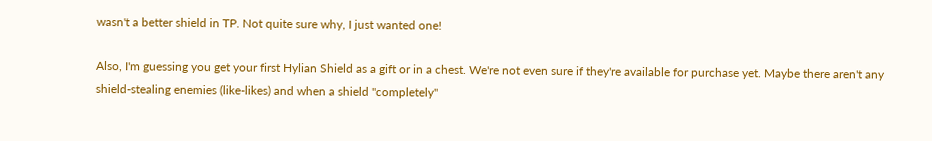wasn't a better shield in TP. Not quite sure why, I just wanted one!

Also, I'm guessing you get your first Hylian Shield as a gift or in a chest. We're not even sure if they're available for purchase yet. Maybe there aren't any shield-stealing enemies (like-likes) and when a shield "completely"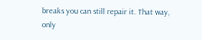breaks you can still repair it. That way, only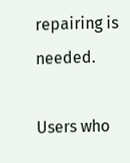repairing is needed.

Users who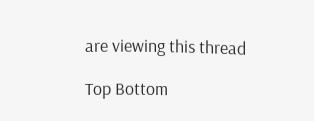are viewing this thread

Top Bottom